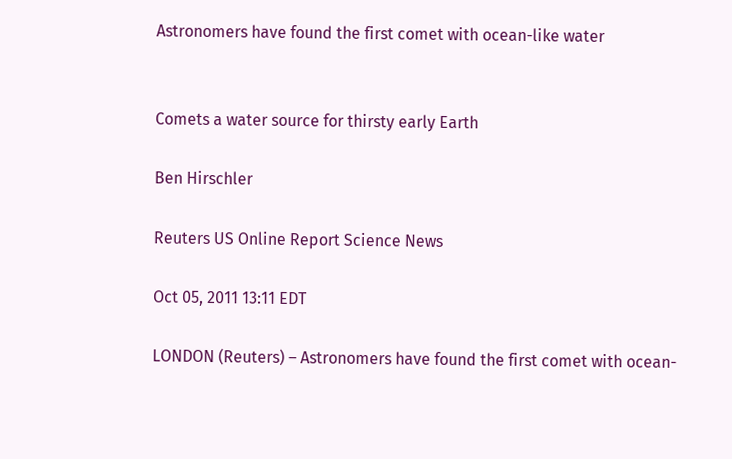Astronomers have found the first comet with ocean-like water


Comets a water source for thirsty early Earth

Ben Hirschler

Reuters US Online Report Science News

Oct 05, 2011 13:11 EDT

LONDON (Reuters) – Astronomers have found the first comet with ocean-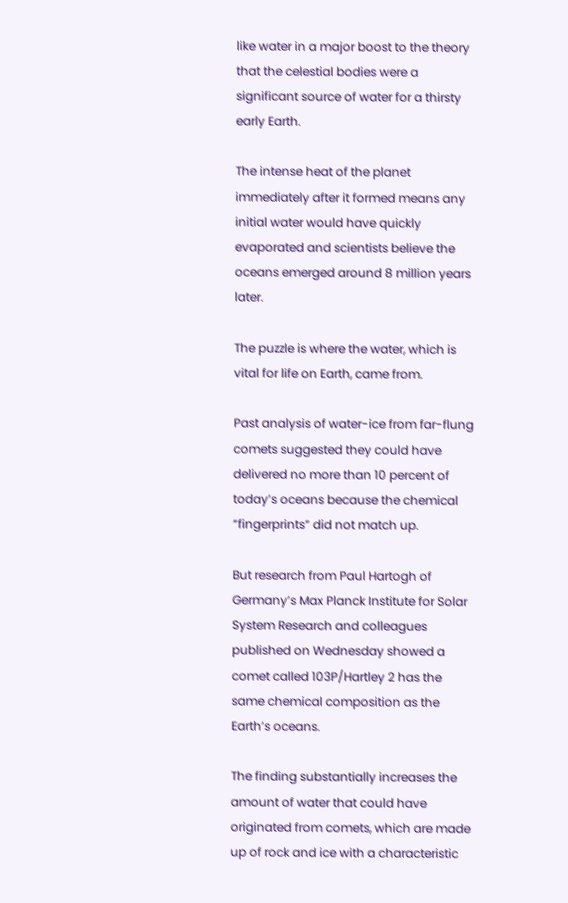like water in a major boost to the theory that the celestial bodies were a significant source of water for a thirsty early Earth.

The intense heat of the planet immediately after it formed means any initial water would have quickly evaporated and scientists believe the oceans emerged around 8 million years later.

The puzzle is where the water, which is vital for life on Earth, came from.

Past analysis of water-ice from far-flung comets suggested they could have delivered no more than 10 percent of today’s oceans because the chemical “fingerprints” did not match up.

But research from Paul Hartogh of Germany’s Max Planck Institute for Solar System Research and colleagues published on Wednesday showed a comet called 103P/Hartley 2 has the same chemical composition as the Earth’s oceans.

The finding substantially increases the amount of water that could have originated from comets, which are made up of rock and ice with a characteristic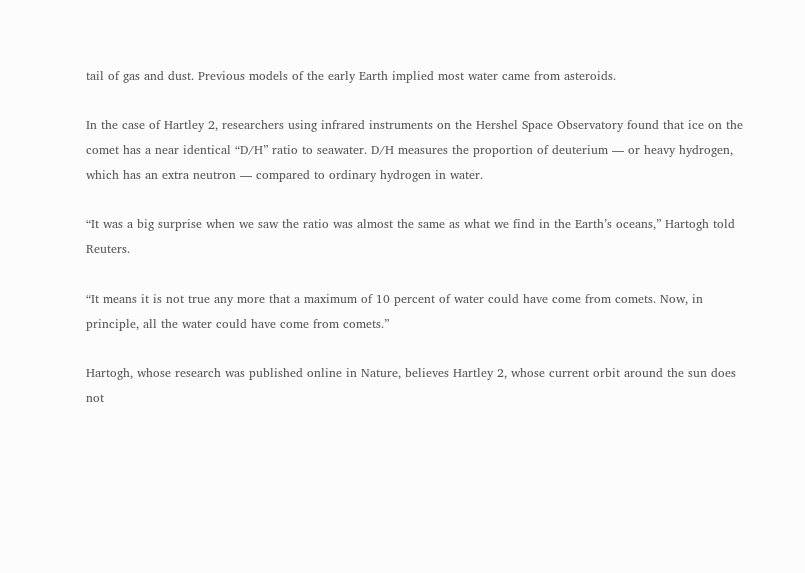tail of gas and dust. Previous models of the early Earth implied most water came from asteroids.

In the case of Hartley 2, researchers using infrared instruments on the Hershel Space Observatory found that ice on the comet has a near identical “D/H” ratio to seawater. D/H measures the proportion of deuterium — or heavy hydrogen, which has an extra neutron — compared to ordinary hydrogen in water.

“It was a big surprise when we saw the ratio was almost the same as what we find in the Earth’s oceans,” Hartogh told Reuters.

“It means it is not true any more that a maximum of 10 percent of water could have come from comets. Now, in principle, all the water could have come from comets.”

Hartogh, whose research was published online in Nature, believes Hartley 2, whose current orbit around the sun does not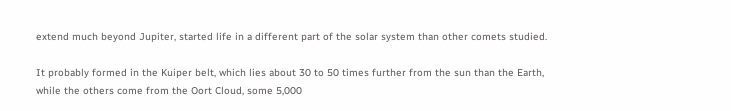extend much beyond Jupiter, started life in a different part of the solar system than other comets studied.

It probably formed in the Kuiper belt, which lies about 30 to 50 times further from the sun than the Earth, while the others come from the Oort Cloud, some 5,000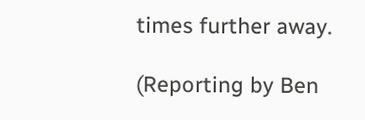times further away.

(Reporting by Ben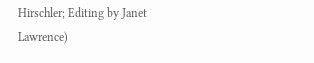Hirschler; Editing by Janet Lawrence)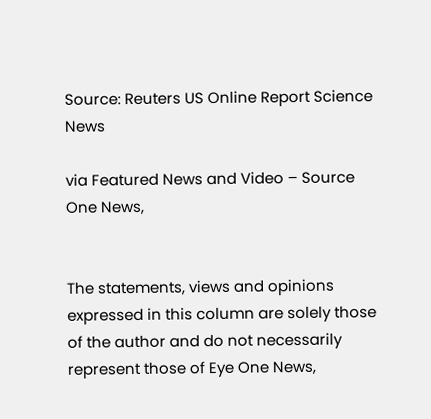Source: Reuters US Online Report Science News

via Featured News and Video – Source One News,


The statements, views and opinions expressed in this column are solely those of the author and do not necessarily represent those of Eye One News,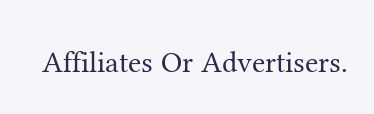Affiliates Or Advertisers.